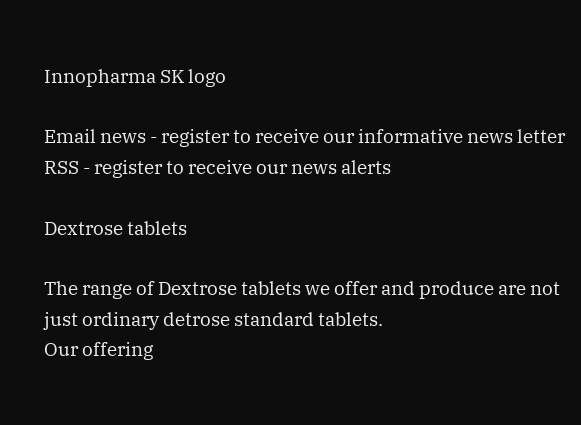Innopharma SK logo

Email news - register to receive our informative news letter RSS - register to receive our news alerts

Dextrose tablets

The range of Dextrose tablets we offer and produce are not just ordinary detrose standard tablets.
Our offering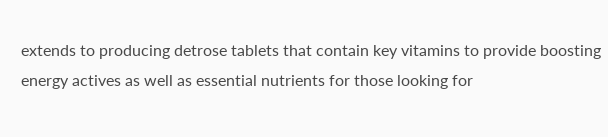extends to producing detrose tablets that contain key vitamins to provide boosting
energy actives as well as essential nutrients for those looking for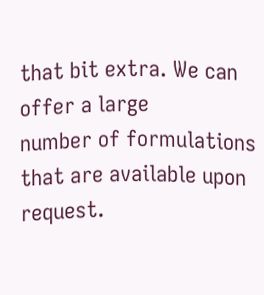that bit extra. We can offer a large
number of formulations that are available upon request.